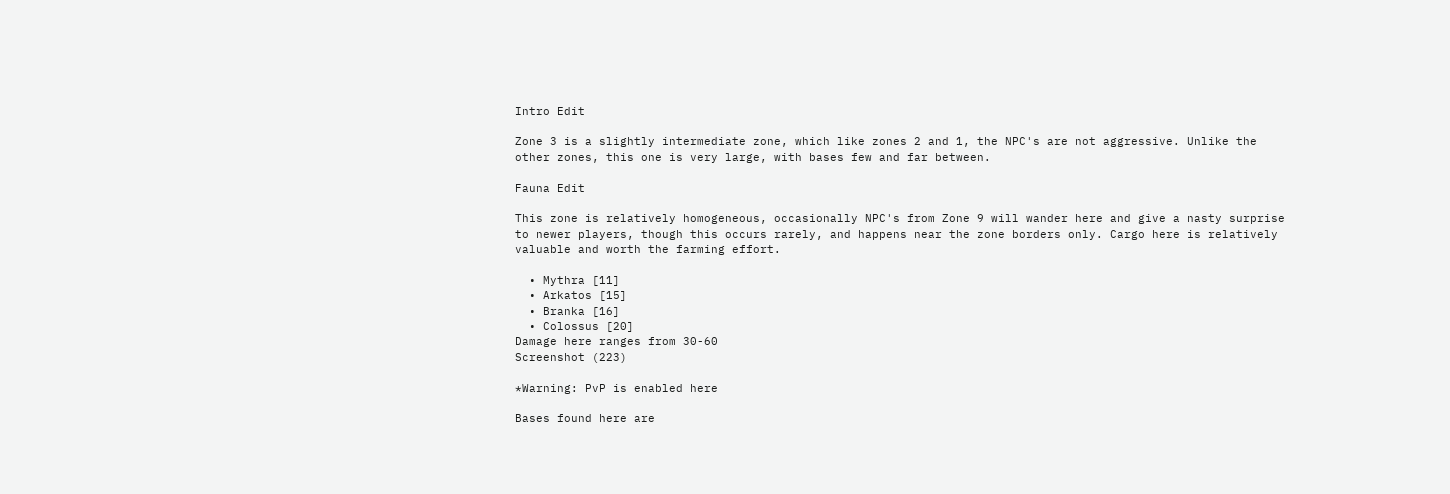Intro Edit

Zone 3 is a slightly intermediate zone, which like zones 2 and 1, the NPC's are not aggressive. Unlike the other zones, this one is very large, with bases few and far between.

Fauna Edit

This zone is relatively homogeneous, occasionally NPC's from Zone 9 will wander here and give a nasty surprise to newer players, though this occurs rarely, and happens near the zone borders only. Cargo here is relatively valuable and worth the farming effort.

  • Mythra [11]
  • Arkatos [15]
  • Branka [16]
  • Colossus [20]
Damage here ranges from 30-60
Screenshot (223)

*Warning: PvP is enabled here

Bases found here are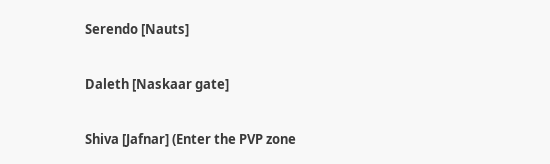Serendo [Nauts]

Daleth [Naskaar gate]

Shiva [Jafnar] (Enter the PVP zone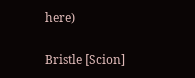here)

Bristle [Scion]